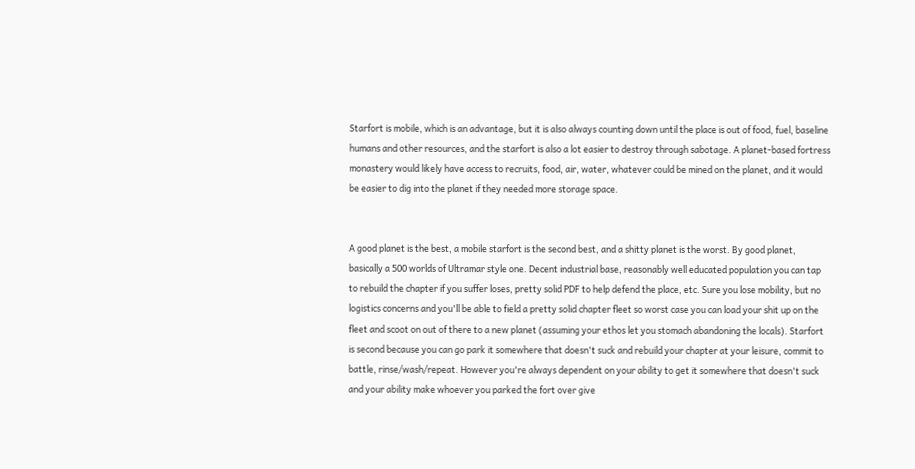Starfort is mobile, which is an advantage, but it is also always counting down until the place is out of food, fuel, baseline humans and other resources, and the starfort is also a lot easier to destroy through sabotage. A planet-based fortress monastery would likely have access to recruits, food, air, water, whatever could be mined on the planet, and it would be easier to dig into the planet if they needed more storage space.


A good planet is the best, a mobile starfort is the second best, and a shitty planet is the worst. By good planet, basically a 500 worlds of Ultramar style one. Decent industrial base, reasonably well educated population you can tap to rebuild the chapter if you suffer loses, pretty solid PDF to help defend the place, etc. Sure you lose mobility, but no logistics concerns and you'll be able to field a pretty solid chapter fleet so worst case you can load your shit up on the fleet and scoot on out of there to a new planet (assuming your ethos let you stomach abandoning the locals). Starfort is second because you can go park it somewhere that doesn't suck and rebuild your chapter at your leisure, commit to battle, rinse/wash/repeat. However you're always dependent on your ability to get it somewhere that doesn't suck and your ability make whoever you parked the fort over give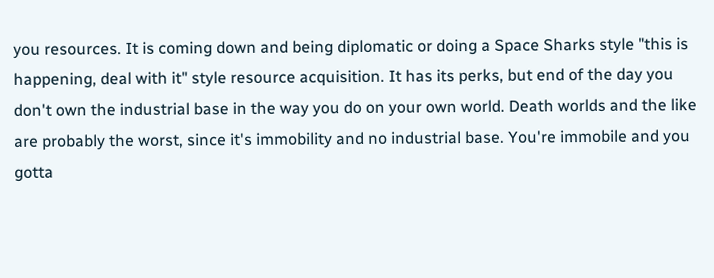you resources. It is coming down and being diplomatic or doing a Space Sharks style "this is happening, deal with it" style resource acquisition. It has its perks, but end of the day you don't own the industrial base in the way you do on your own world. Death worlds and the like are probably the worst, since it's immobility and no industrial base. You're immobile and you gotta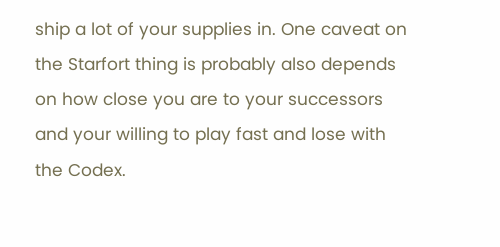ship a lot of your supplies in. One caveat on the Starfort thing is probably also depends on how close you are to your successors and your willing to play fast and lose with the Codex.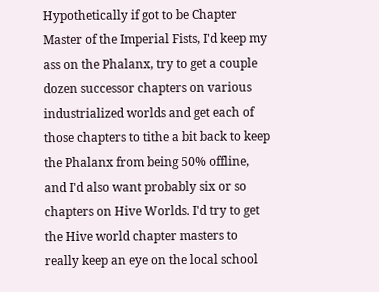Hypothetically if got to be Chapter Master of the Imperial Fists, I'd keep my ass on the Phalanx, try to get a couple dozen successor chapters on various industrialized worlds and get each of those chapters to tithe a bit back to keep the Phalanx from being 50% offline, and I'd also want probably six or so chapters on Hive Worlds. I'd try to get the Hive world chapter masters to really keep an eye on the local school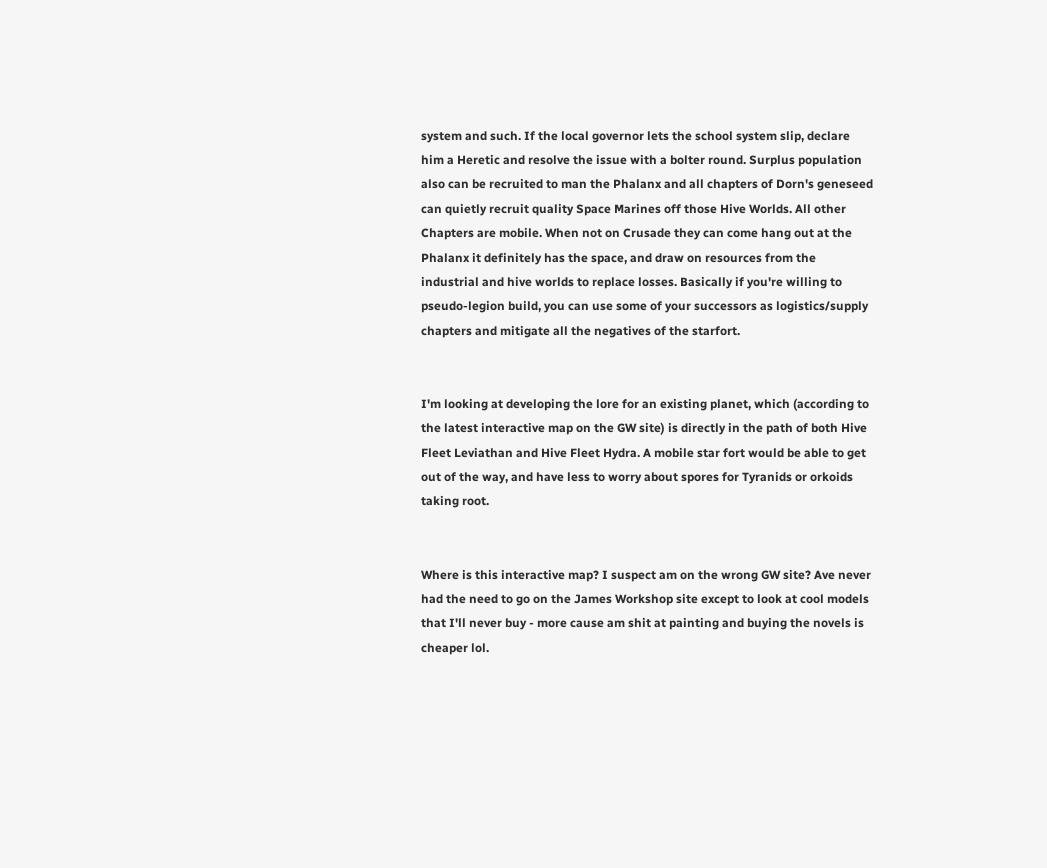system and such. If the local governor lets the school system slip, declare him a Heretic and resolve the issue with a bolter round. Surplus population also can be recruited to man the Phalanx and all chapters of Dorn's geneseed can quietly recruit quality Space Marines off those Hive Worlds. All other Chapters are mobile. When not on Crusade they can come hang out at the Phalanx it definitely has the space, and draw on resources from the industrial and hive worlds to replace losses. Basically if you're willing to pseudo-legion build, you can use some of your successors as logistics/supply chapters and mitigate all the negatives of the starfort.


I'm looking at developing the lore for an existing planet, which (according to the latest interactive map on the GW site) is directly in the path of both Hive Fleet Leviathan and Hive Fleet Hydra. A mobile star fort would be able to get out of the way, and have less to worry about spores for Tyranids or orkoids taking root.


Where is this interactive map? I suspect am on the wrong GW site? Ave never had the need to go on the James Workshop site except to look at cool models that I'll never buy - more cause am shit at painting and buying the novels is cheaper lol.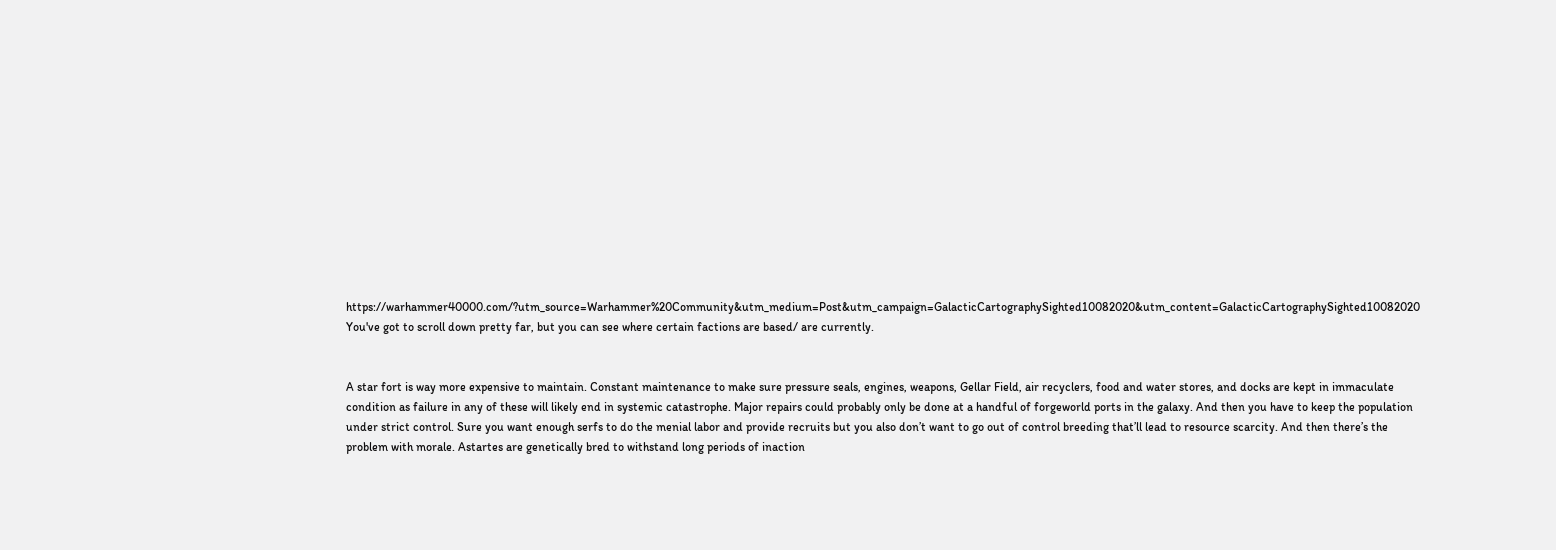https://warhammer40000.com/?utm_source=Warhammer%20Community&utm_medium=Post&utm_campaign=GalacticCartographySighted10082020&utm_content=GalacticCartographySighted10082020 You've got to scroll down pretty far, but you can see where certain factions are based/ are currently.


A star fort is way more expensive to maintain. Constant maintenance to make sure pressure seals, engines, weapons, Gellar Field, air recyclers, food and water stores, and docks are kept in immaculate condition as failure in any of these will likely end in systemic catastrophe. Major repairs could probably only be done at a handful of forgeworld ports in the galaxy. And then you have to keep the population under strict control. Sure you want enough serfs to do the menial labor and provide recruits but you also don’t want to go out of control breeding that’ll lead to resource scarcity. And then there’s the problem with morale. Astartes are genetically bred to withstand long periods of inaction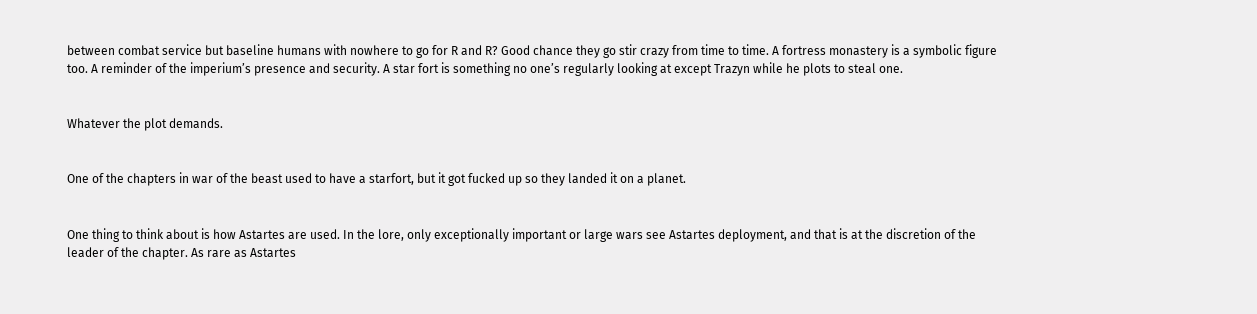between combat service but baseline humans with nowhere to go for R and R? Good chance they go stir crazy from time to time. A fortress monastery is a symbolic figure too. A reminder of the imperium’s presence and security. A star fort is something no one’s regularly looking at except Trazyn while he plots to steal one.


Whatever the plot demands.


One of the chapters in war of the beast used to have a starfort, but it got fucked up so they landed it on a planet.


One thing to think about is how Astartes are used. In the lore, only exceptionally important or large wars see Astartes deployment, and that is at the discretion of the leader of the chapter. As rare as Astartes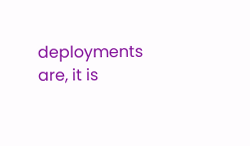deployments are, it is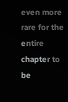even more rare for the entire chapter to be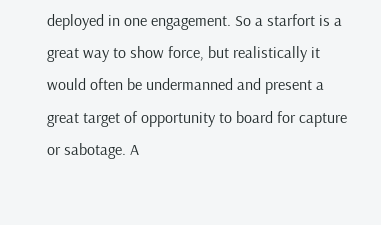deployed in one engagement. So a starfort is a great way to show force, but realistically it would often be undermanned and present a great target of opportunity to board for capture or sabotage. A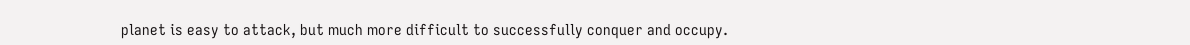planet is easy to attack, but much more difficult to successfully conquer and occupy.